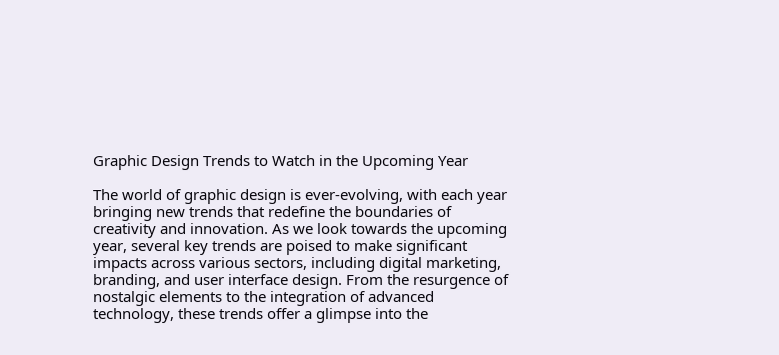Graphic Design Trends to Watch in the Upcoming Year

The world of graphic design is ever-evolving, with each year bringing new trends that redefine the boundaries of creativity and innovation. As we look towards the upcoming year, several key trends are poised to make significant impacts across various sectors, including digital marketing, branding, and user interface design. From the resurgence of nostalgic elements to the integration of advanced technology, these trends offer a glimpse into the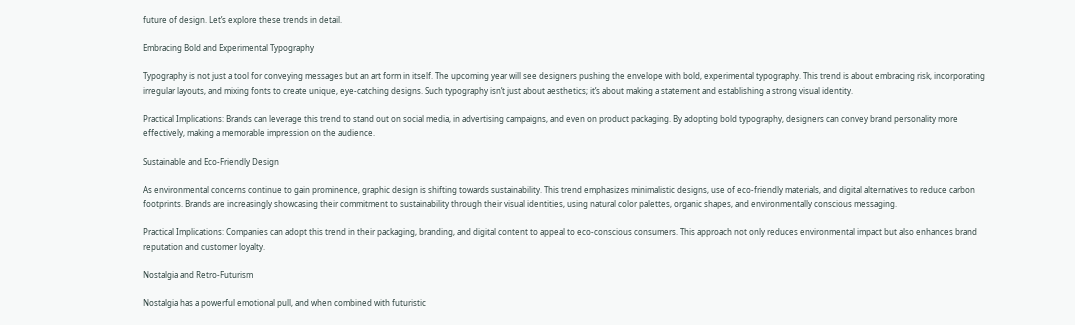future of design. Let’s explore these trends in detail.

Embracing Bold and Experimental Typography

Typography is not just a tool for conveying messages but an art form in itself. The upcoming year will see designers pushing the envelope with bold, experimental typography. This trend is about embracing risk, incorporating irregular layouts, and mixing fonts to create unique, eye-catching designs. Such typography isn’t just about aesthetics; it’s about making a statement and establishing a strong visual identity.

Practical Implications: Brands can leverage this trend to stand out on social media, in advertising campaigns, and even on product packaging. By adopting bold typography, designers can convey brand personality more effectively, making a memorable impression on the audience.

Sustainable and Eco-Friendly Design

As environmental concerns continue to gain prominence, graphic design is shifting towards sustainability. This trend emphasizes minimalistic designs, use of eco-friendly materials, and digital alternatives to reduce carbon footprints. Brands are increasingly showcasing their commitment to sustainability through their visual identities, using natural color palettes, organic shapes, and environmentally conscious messaging.

Practical Implications: Companies can adopt this trend in their packaging, branding, and digital content to appeal to eco-conscious consumers. This approach not only reduces environmental impact but also enhances brand reputation and customer loyalty.

Nostalgia and Retro-Futurism

Nostalgia has a powerful emotional pull, and when combined with futuristic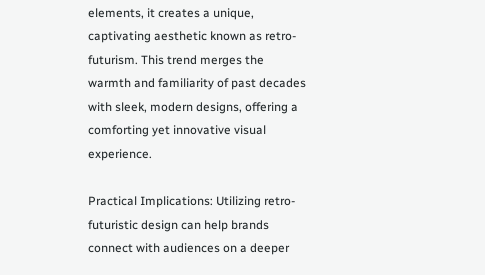elements, it creates a unique, captivating aesthetic known as retro-futurism. This trend merges the warmth and familiarity of past decades with sleek, modern designs, offering a comforting yet innovative visual experience.

Practical Implications: Utilizing retro-futuristic design can help brands connect with audiences on a deeper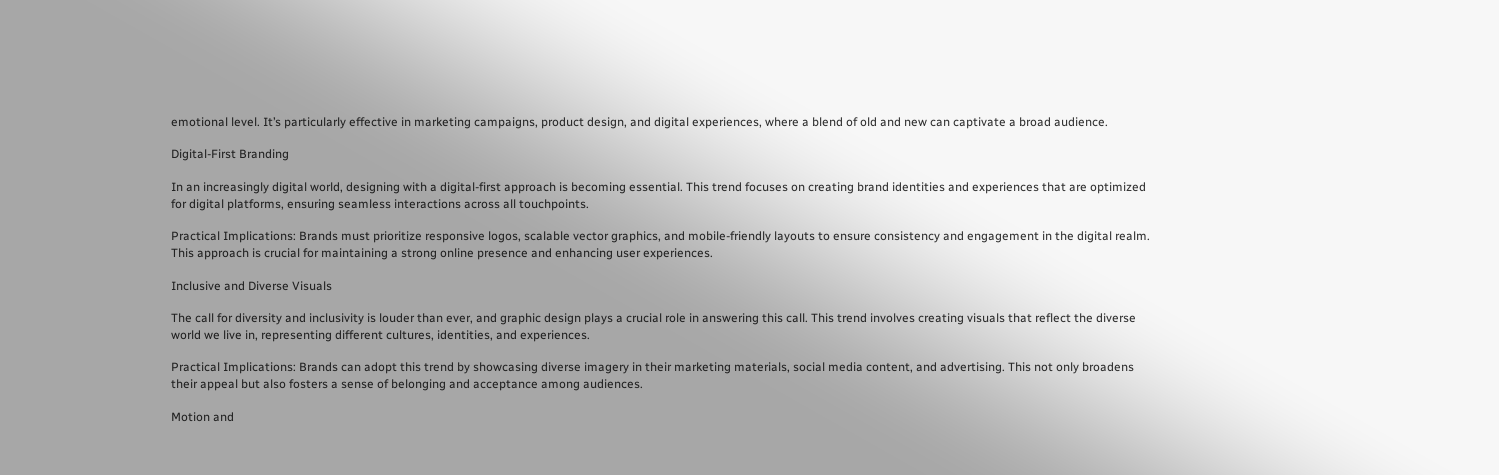emotional level. It’s particularly effective in marketing campaigns, product design, and digital experiences, where a blend of old and new can captivate a broad audience.

Digital-First Branding

In an increasingly digital world, designing with a digital-first approach is becoming essential. This trend focuses on creating brand identities and experiences that are optimized for digital platforms, ensuring seamless interactions across all touchpoints.

Practical Implications: Brands must prioritize responsive logos, scalable vector graphics, and mobile-friendly layouts to ensure consistency and engagement in the digital realm. This approach is crucial for maintaining a strong online presence and enhancing user experiences.

Inclusive and Diverse Visuals

The call for diversity and inclusivity is louder than ever, and graphic design plays a crucial role in answering this call. This trend involves creating visuals that reflect the diverse world we live in, representing different cultures, identities, and experiences.

Practical Implications: Brands can adopt this trend by showcasing diverse imagery in their marketing materials, social media content, and advertising. This not only broadens their appeal but also fosters a sense of belonging and acceptance among audiences.

Motion and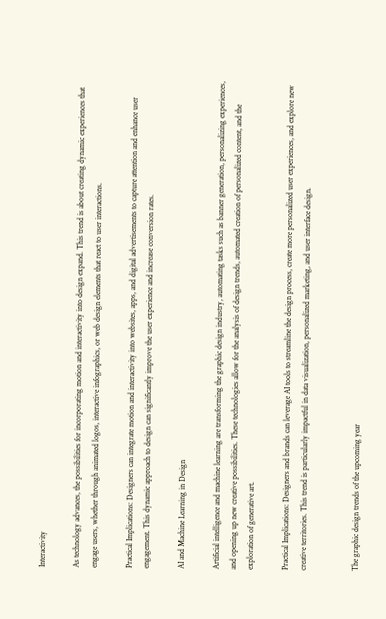Interactivity

As technology advances, the possibilities for incorporating motion and interactivity into design expand. This trend is about creating dynamic experiences that engage users, whether through animated logos, interactive infographics, or web design elements that react to user interactions.

Practical Implications: Designers can integrate motion and interactivity into websites, apps, and digital advertisements to capture attention and enhance user engagement. This dynamic approach to design can significantly improve the user experience and increase conversion rates.

AI and Machine Learning in Design

Artificial intelligence and machine learning are transforming the graphic design industry, automating tasks such as banner generation, personalizing experiences, and opening up new creative possibilities. These technologies allow for the analysis of design trends, automated creation of personalized content, and the exploration of generative art.

Practical Implications: Designers and brands can leverage AI tools to streamline the design process, create more personalized user experiences, and explore new creative territories. This trend is particularly impactful in data visualization, personalized marketing, and user interface design.


The graphic design trends of the upcoming year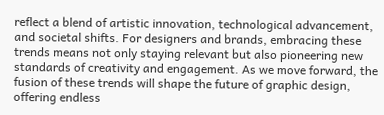reflect a blend of artistic innovation, technological advancement, and societal shifts. For designers and brands, embracing these trends means not only staying relevant but also pioneering new standards of creativity and engagement. As we move forward, the fusion of these trends will shape the future of graphic design, offering endless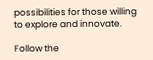possibilities for those willing to explore and innovate.

Follow the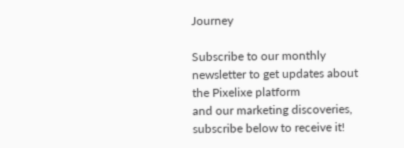Journey

Subscribe to our monthly newsletter to get updates about the Pixelixe platform
and our marketing discoveries, subscribe below to receive it!